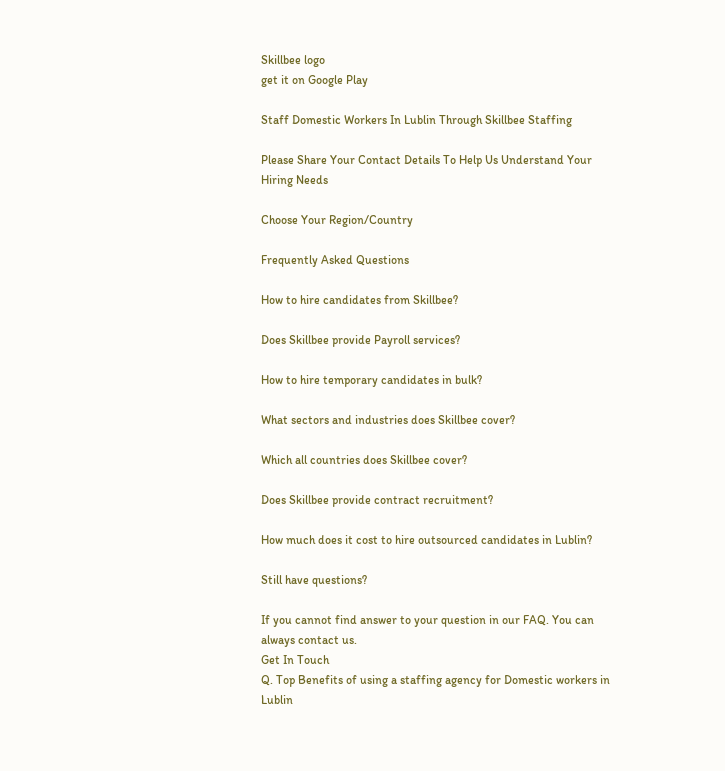Skillbee logo
get it on Google Play

Staff Domestic Workers In Lublin Through Skillbee Staffing

Please Share Your Contact Details To Help Us Understand Your Hiring Needs

Choose Your Region/Country

Frequently Asked Questions

How to hire candidates from Skillbee?

Does Skillbee provide Payroll services?

How to hire temporary candidates in bulk?

What sectors and industries does Skillbee cover?

Which all countries does Skillbee cover?

Does Skillbee provide contract recruitment?

How much does it cost to hire outsourced candidates in Lublin?

Still have questions?

If you cannot find answer to your question in our FAQ. You can always contact us.
Get In Touch
Q. Top Benefits of using a staffing agency for Domestic workers in Lublin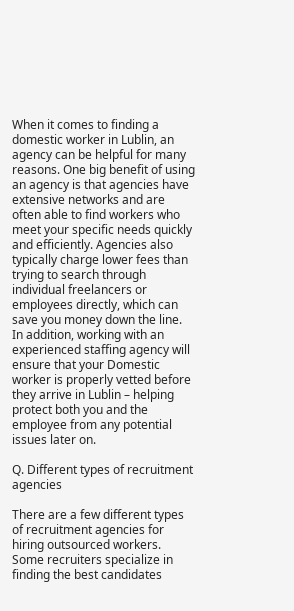When it comes to finding a domestic worker in Lublin, an agency can be helpful for many reasons. One big benefit of using an agency is that agencies have extensive networks and are often able to find workers who meet your specific needs quickly and efficiently. Agencies also typically charge lower fees than trying to search through individual freelancers or employees directly, which can save you money down the line. In addition, working with an experienced staffing agency will ensure that your Domestic worker is properly vetted before they arrive in Lublin – helping protect both you and the employee from any potential issues later on.

Q. Different types of recruitment agencies

There are a few different types of recruitment agencies for hiring outsourced workers. Some recruiters specialize in finding the best candidates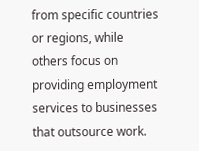from specific countries or regions, while others focus on providing employment services to businesses that outsource work.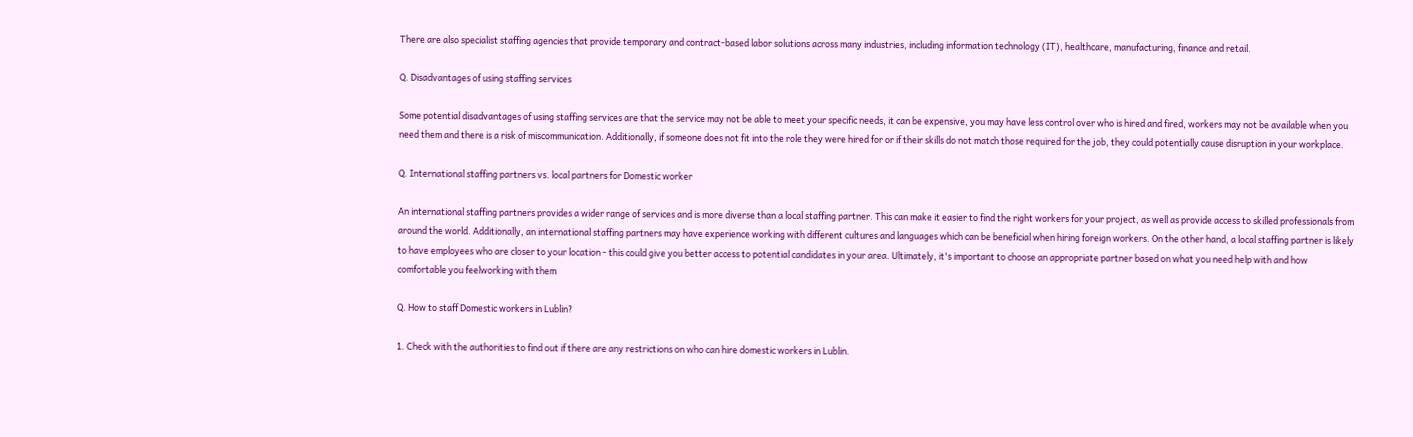There are also specialist staffing agencies that provide temporary and contract-based labor solutions across many industries, including information technology (IT), healthcare, manufacturing, finance and retail.

Q. Disadvantages of using staffing services

Some potential disadvantages of using staffing services are that the service may not be able to meet your specific needs, it can be expensive, you may have less control over who is hired and fired, workers may not be available when you need them and there is a risk of miscommunication. Additionally, if someone does not fit into the role they were hired for or if their skills do not match those required for the job, they could potentially cause disruption in your workplace.

Q. International staffing partners vs. local partners for Domestic worker

An international staffing partners provides a wider range of services and is more diverse than a local staffing partner. This can make it easier to find the right workers for your project, as well as provide access to skilled professionals from around the world. Additionally, an international staffing partners may have experience working with different cultures and languages which can be beneficial when hiring foreign workers. On the other hand, a local staffing partner is likely to have employees who are closer to your location - this could give you better access to potential candidates in your area. Ultimately, it's important to choose an appropriate partner based on what you need help with and how comfortable you feelworking with them

Q. How to staff Domestic workers in Lublin?

1. Check with the authorities to find out if there are any restrictions on who can hire domestic workers in Lublin.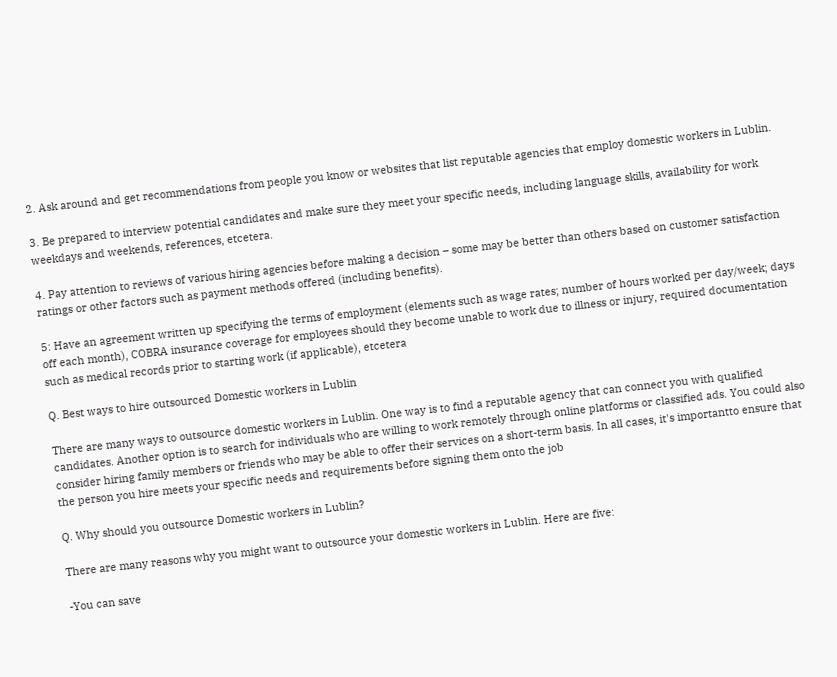2. Ask around and get recommendations from people you know or websites that list reputable agencies that employ domestic workers in Lublin.

3. Be prepared to interview potential candidates and make sure they meet your specific needs, including language skills, availability for work weekdays and weekends, references, etcetera.

4. Pay attention to reviews of various hiring agencies before making a decision – some may be better than others based on customer satisfaction ratings or other factors such as payment methods offered (including benefits).

5: Have an agreement written up specifying the terms of employment (elements such as wage rates; number of hours worked per day/week; days off each month), COBRA insurance coverage for employees should they become unable to work due to illness or injury, required documentation such as medical records prior to starting work (if applicable), etcetera

Q. Best ways to hire outsourced Domestic workers in Lublin

There are many ways to outsource domestic workers in Lublin. One way is to find a reputable agency that can connect you with qualified candidates. Another option is to search for individuals who are willing to work remotely through online platforms or classified ads. You could also consider hiring family members or friends who may be able to offer their services on a short-term basis. In all cases, it's importantto ensure that the person you hire meets your specific needs and requirements before signing them onto the job

Q. Why should you outsource Domestic workers in Lublin?

There are many reasons why you might want to outsource your domestic workers in Lublin. Here are five:

-You can save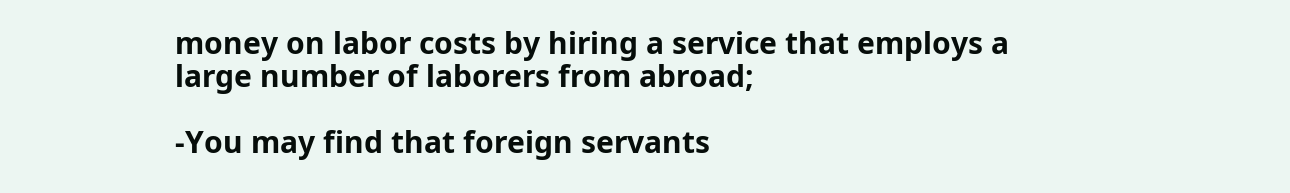money on labor costs by hiring a service that employs a large number of laborers from abroad;

-You may find that foreign servants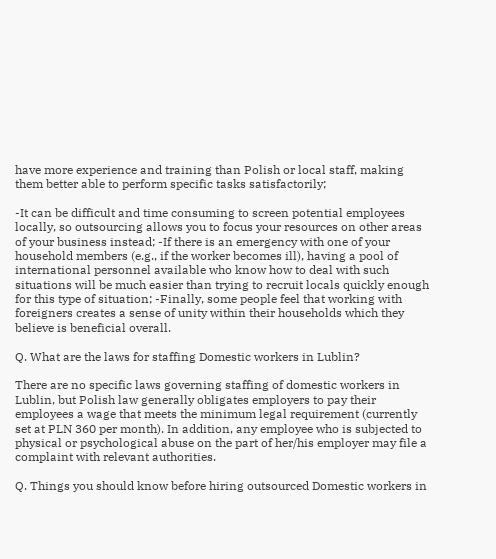have more experience and training than Polish or local staff, making them better able to perform specific tasks satisfactorily;

-It can be difficult and time consuming to screen potential employees locally, so outsourcing allows you to focus your resources on other areas of your business instead; -If there is an emergency with one of your household members (e.g., if the worker becomes ill), having a pool of international personnel available who know how to deal with such situations will be much easier than trying to recruit locals quickly enough for this type of situation; -Finally, some people feel that working with foreigners creates a sense of unity within their households which they believe is beneficial overall.

Q. What are the laws for staffing Domestic workers in Lublin?

There are no specific laws governing staffing of domestic workers in Lublin, but Polish law generally obligates employers to pay their employees a wage that meets the minimum legal requirement (currently set at PLN 360 per month). In addition, any employee who is subjected to physical or psychological abuse on the part of her/his employer may file a complaint with relevant authorities.

Q. Things you should know before hiring outsourced Domestic workers in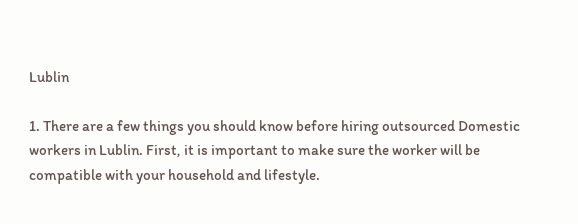Lublin

1. There are a few things you should know before hiring outsourced Domestic workers in Lublin. First, it is important to make sure the worker will be compatible with your household and lifestyle.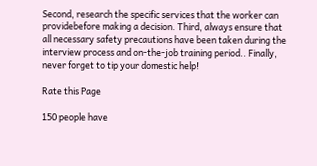Second, research the specific services that the worker can providebefore making a decision. Third, always ensure that all necessary safety precautions have been taken during the interview process and on-the-job training period.. Finally, never forget to tip your domestic help!

Rate this Page

150 people have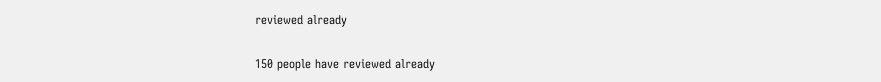reviewed already

150 people have reviewed already